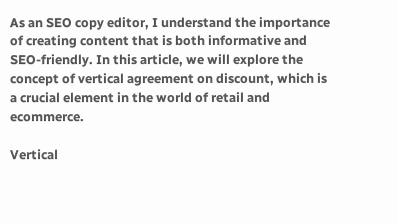As an SEO copy editor, I understand the importance of creating content that is both informative and SEO-friendly. In this article, we will explore the concept of vertical agreement on discount, which is a crucial element in the world of retail and ecommerce.

Vertical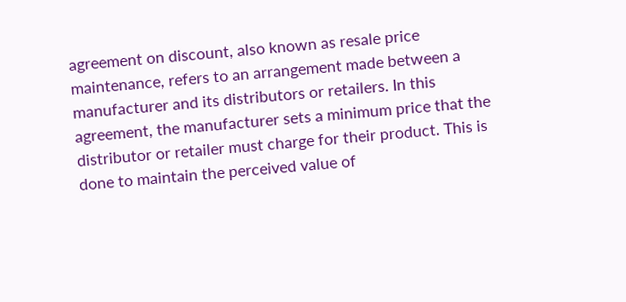agreement on discount, also known as resale price maintenance, refers to an arrangement made between a manufacturer and its distributors or retailers. In this agreement, the manufacturer sets a minimum price that the distributor or retailer must charge for their product. This is done to maintain the perceived value of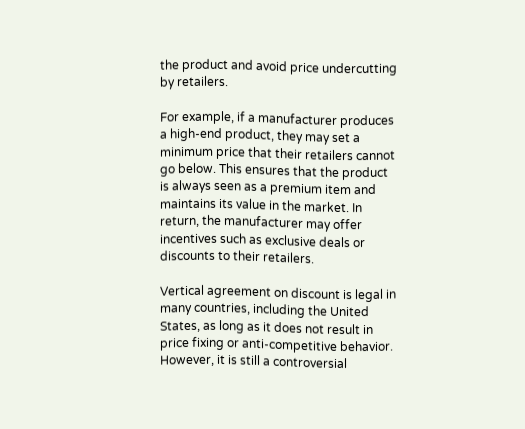the product and avoid price undercutting by retailers.

For example, if a manufacturer produces a high-end product, they may set a minimum price that their retailers cannot go below. This ensures that the product is always seen as a premium item and maintains its value in the market. In return, the manufacturer may offer incentives such as exclusive deals or discounts to their retailers.

Vertical agreement on discount is legal in many countries, including the United States, as long as it does not result in price fixing or anti-competitive behavior. However, it is still a controversial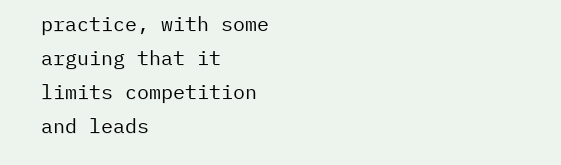practice, with some arguing that it limits competition and leads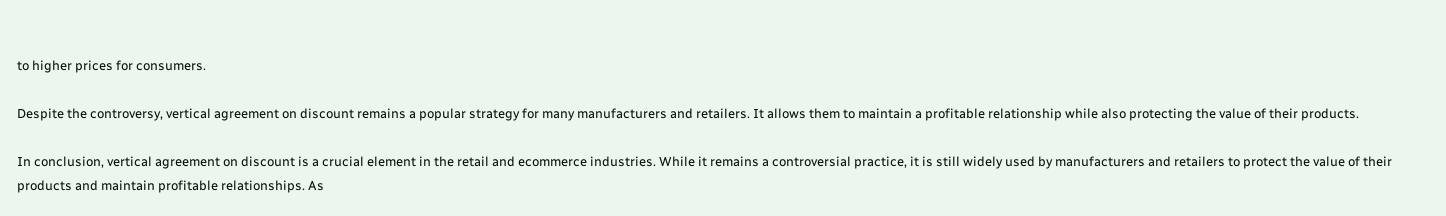to higher prices for consumers.

Despite the controversy, vertical agreement on discount remains a popular strategy for many manufacturers and retailers. It allows them to maintain a profitable relationship while also protecting the value of their products.

In conclusion, vertical agreement on discount is a crucial element in the retail and ecommerce industries. While it remains a controversial practice, it is still widely used by manufacturers and retailers to protect the value of their products and maintain profitable relationships. As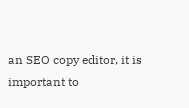an SEO copy editor, it is important to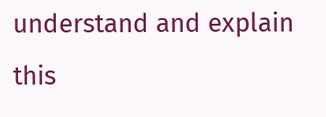understand and explain this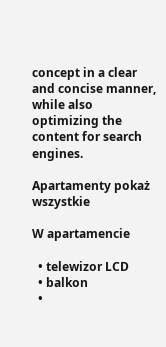concept in a clear and concise manner, while also optimizing the content for search engines.

Apartamenty pokaż wszystkie

W apartamencie

  • telewizor LCD
  • balkon
  •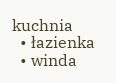kuchnia
  • łazienka
  • winda